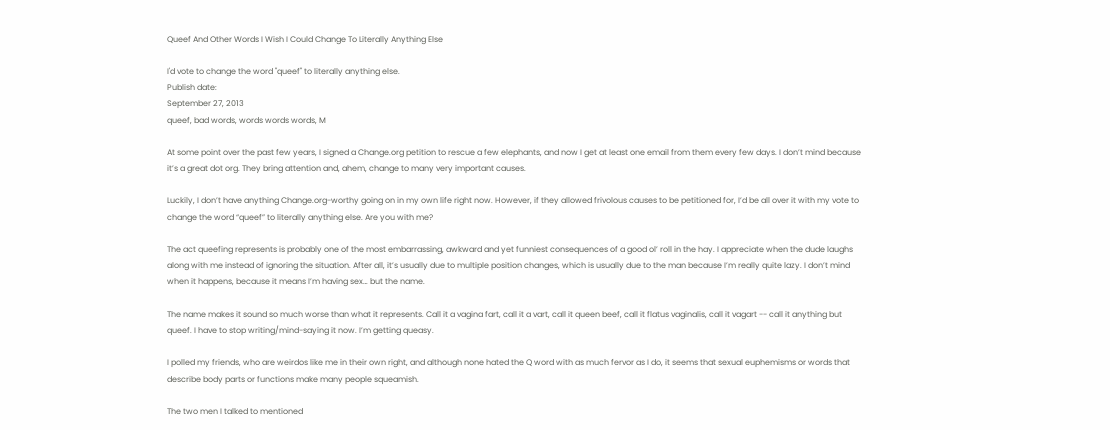Queef And Other Words I Wish I Could Change To Literally Anything Else

I'd vote to change the word "queef" to literally anything else.
Publish date:
September 27, 2013
queef, bad words, words words words, M

At some point over the past few years, I signed a Change.org petition to rescue a few elephants, and now I get at least one email from them every few days. I don’t mind because it’s a great dot org. They bring attention and, ahem, change to many very important causes.

Luckily, I don’t have anything Change.org-worthy going on in my own life right now. However, if they allowed frivolous causes to be petitioned for, I’d be all over it with my vote to change the word “queef” to literally anything else. Are you with me?

The act queefing represents is probably one of the most embarrassing, awkward and yet funniest consequences of a good ol’ roll in the hay. I appreciate when the dude laughs along with me instead of ignoring the situation. After all, it’s usually due to multiple position changes, which is usually due to the man because I’m really quite lazy. I don’t mind when it happens, because it means I’m having sex… but the name.

The name makes it sound so much worse than what it represents. Call it a vagina fart, call it a vart, call it queen beef, call it flatus vaginalis, call it vagart -- call it anything but queef. I have to stop writing/mind-saying it now. I’m getting queasy.

I polled my friends, who are weirdos like me in their own right, and although none hated the Q word with as much fervor as I do, it seems that sexual euphemisms or words that describe body parts or functions make many people squeamish.

The two men I talked to mentioned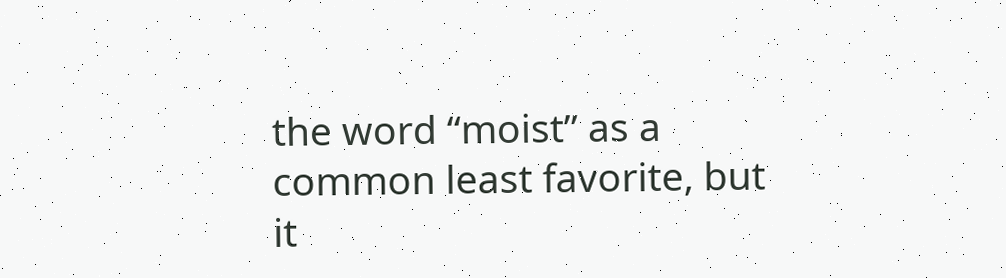the word “moist” as a common least favorite, but it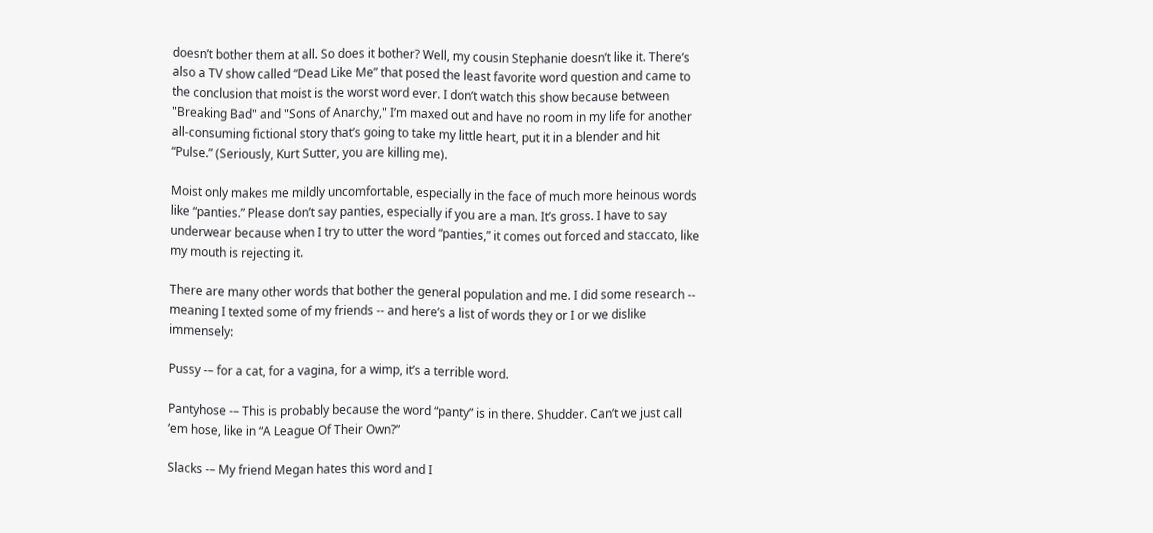doesn’t bother them at all. So does it bother? Well, my cousin Stephanie doesn’t like it. There’s also a TV show called “Dead Like Me” that posed the least favorite word question and came to the conclusion that moist is the worst word ever. I don’t watch this show because between "Breaking Bad" and "Sons of Anarchy," I’m maxed out and have no room in my life for another all-consuming fictional story that’s going to take my little heart, put it in a blender and hit “Pulse.” (Seriously, Kurt Sutter, you are killing me).

Moist only makes me mildly uncomfortable, especially in the face of much more heinous words like “panties.” Please don’t say panties, especially if you are a man. It’s gross. I have to say underwear because when I try to utter the word “panties,” it comes out forced and staccato, like my mouth is rejecting it.

There are many other words that bother the general population and me. I did some research -- meaning I texted some of my friends -- and here’s a list of words they or I or we dislike immensely:

Pussy -– for a cat, for a vagina, for a wimp, it’s a terrible word.

Pantyhose -– This is probably because the word “panty” is in there. Shudder. Can’t we just call ‘em hose, like in “A League Of Their Own?”

Slacks -– My friend Megan hates this word and I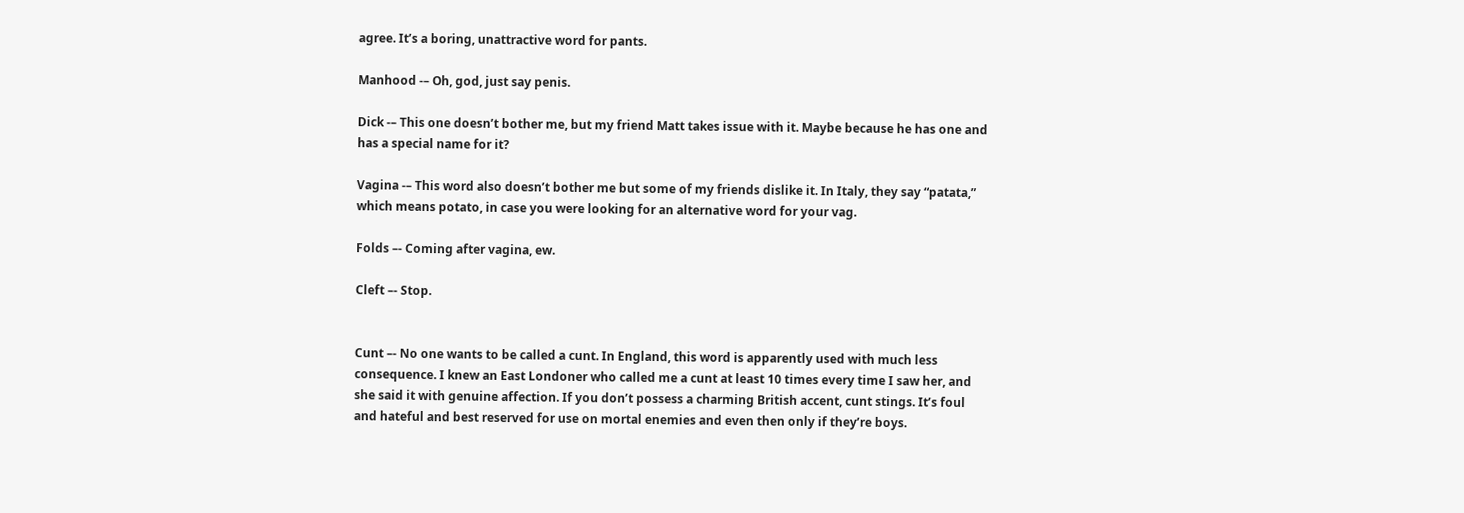agree. It’s a boring, unattractive word for pants.

Manhood -– Oh, god, just say penis.

Dick -– This one doesn’t bother me, but my friend Matt takes issue with it. Maybe because he has one and has a special name for it?

Vagina -– This word also doesn’t bother me but some of my friends dislike it. In Italy, they say “patata,” which means potato, in case you were looking for an alternative word for your vag.

Folds –- Coming after vagina, ew.

Cleft –- Stop.


Cunt –- No one wants to be called a cunt. In England, this word is apparently used with much less consequence. I knew an East Londoner who called me a cunt at least 10 times every time I saw her, and she said it with genuine affection. If you don’t possess a charming British accent, cunt stings. It’s foul and hateful and best reserved for use on mortal enemies and even then only if they’re boys.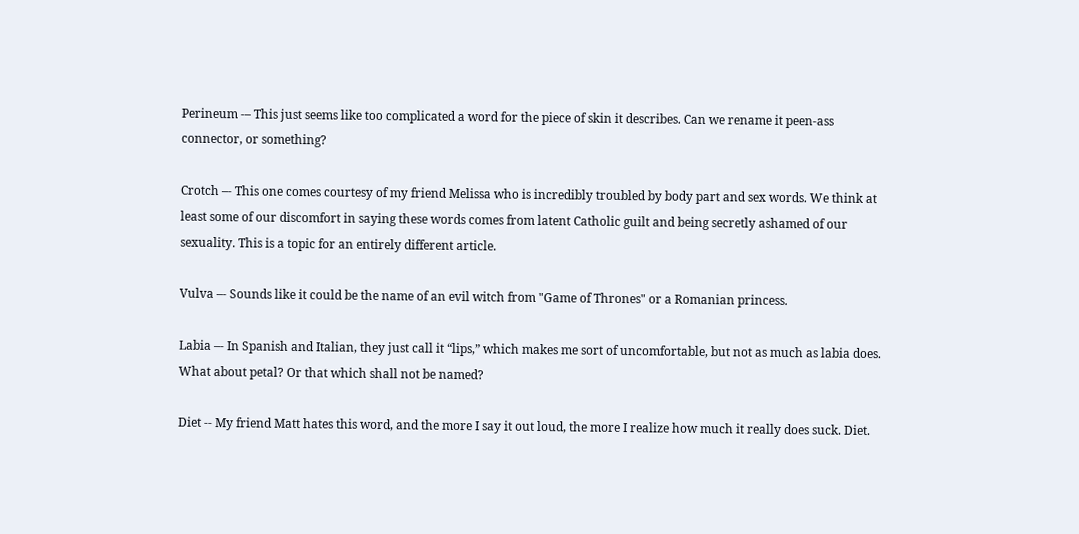Perineum -– This just seems like too complicated a word for the piece of skin it describes. Can we rename it peen-ass connector, or something?

Crotch –- This one comes courtesy of my friend Melissa who is incredibly troubled by body part and sex words. We think at least some of our discomfort in saying these words comes from latent Catholic guilt and being secretly ashamed of our sexuality. This is a topic for an entirely different article.

Vulva –- Sounds like it could be the name of an evil witch from "Game of Thrones" or a Romanian princess.

Labia –- In Spanish and Italian, they just call it “lips,” which makes me sort of uncomfortable, but not as much as labia does. What about petal? Or that which shall not be named?

Diet -- My friend Matt hates this word, and the more I say it out loud, the more I realize how much it really does suck. Diet.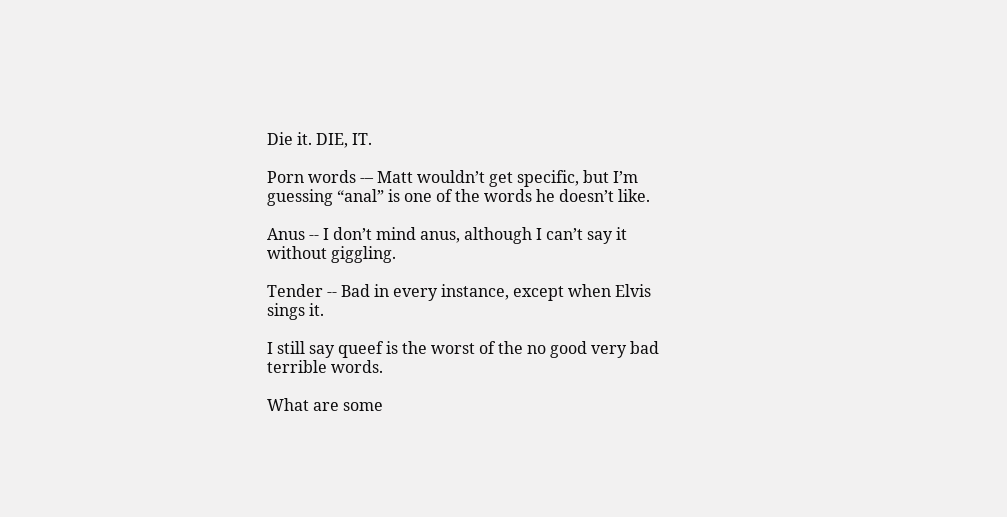Die it. DIE, IT.

Porn words -– Matt wouldn’t get specific, but I’m guessing “anal” is one of the words he doesn’t like.

Anus -- I don’t mind anus, although I can’t say it without giggling.

Tender -- Bad in every instance, except when Elvis sings it.

I still say queef is the worst of the no good very bad terrible words.

What are some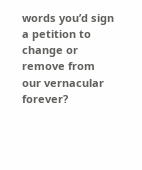words you’d sign a petition to change or remove from our vernacular forever?